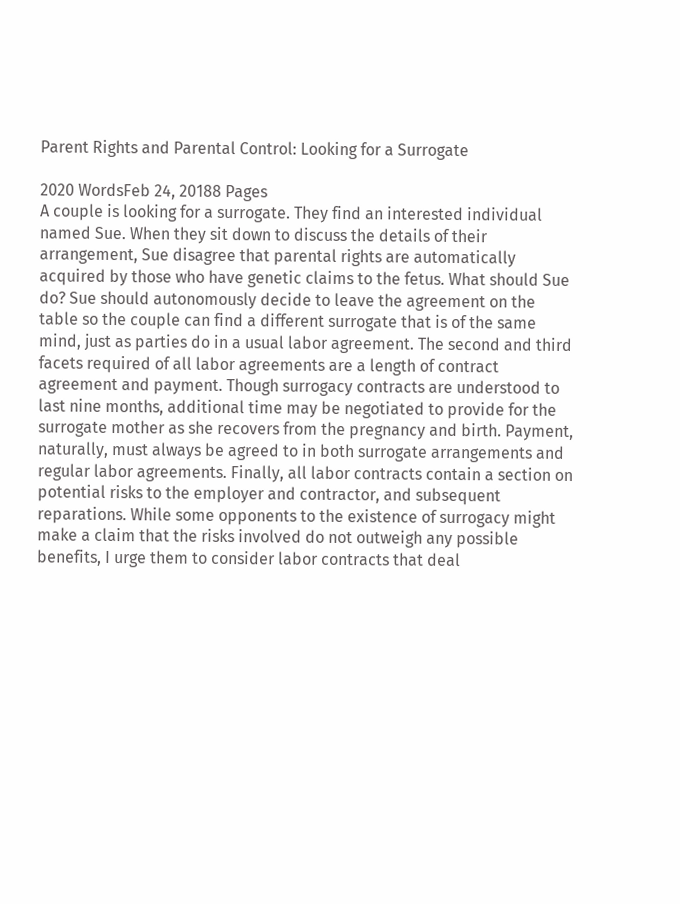Parent Rights and Parental Control: Looking for a Surrogate

2020 WordsFeb 24, 20188 Pages
A couple is looking for a surrogate. They find an interested individual named Sue. When they sit down to discuss the details of their arrangement, Sue disagree that parental rights are automatically acquired by those who have genetic claims to the fetus. What should Sue do? Sue should autonomously decide to leave the agreement on the table so the couple can find a different surrogate that is of the same mind, just as parties do in a usual labor agreement. The second and third facets required of all labor agreements are a length of contract agreement and payment. Though surrogacy contracts are understood to last nine months, additional time may be negotiated to provide for the surrogate mother as she recovers from the pregnancy and birth. Payment, naturally, must always be agreed to in both surrogate arrangements and regular labor agreements. Finally, all labor contracts contain a section on potential risks to the employer and contractor, and subsequent reparations. While some opponents to the existence of surrogacy might make a claim that the risks involved do not outweigh any possible benefits, I urge them to consider labor contracts that deal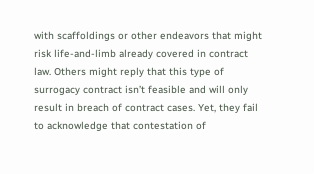with scaffoldings or other endeavors that might risk life-and-limb already covered in contract law. Others might reply that this type of surrogacy contract isn’t feasible and will only result in breach of contract cases. Yet, they fail to acknowledge that contestation of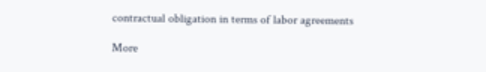contractual obligation in terms of labor agreements

More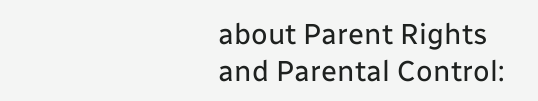about Parent Rights and Parental Control: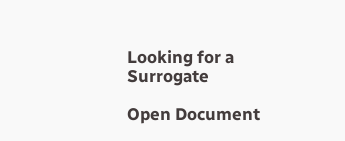Looking for a Surrogate

Open Document